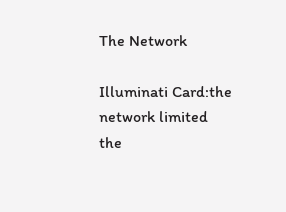The Network

Illuminati Card:the network limited
the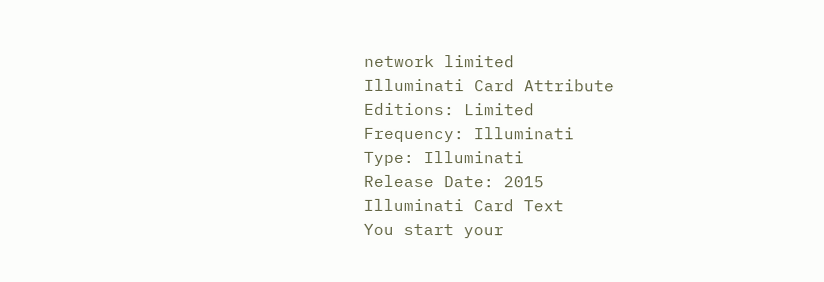network limited
Illuminati Card Attribute
Editions: Limited
Frequency: Illuminati
Type: Illuminati
Release Date: 2015
Illuminati Card Text
You start your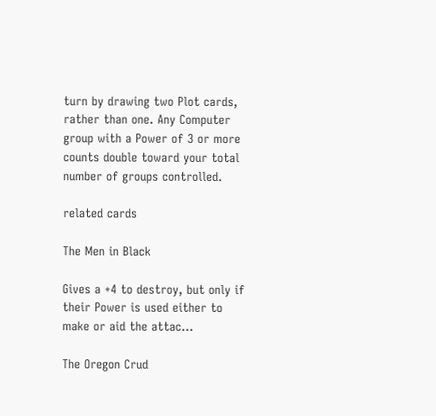turn by drawing two Plot cards, rather than one. Any Computer group with a Power of 3 or more counts double toward your total number of groups controlled.

related cards

The Men in Black

Gives a +4 to destroy, but only if their Power is used either to make or aid the attac...

The Oregon Crud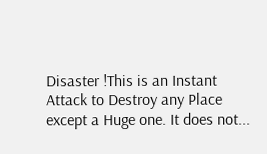Disaster !This is an Instant Attack to Destroy any Place except a Huge one. It does not...